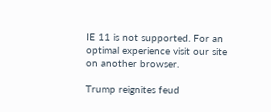IE 11 is not supported. For an optimal experience visit our site on another browser.

Trump reignites feud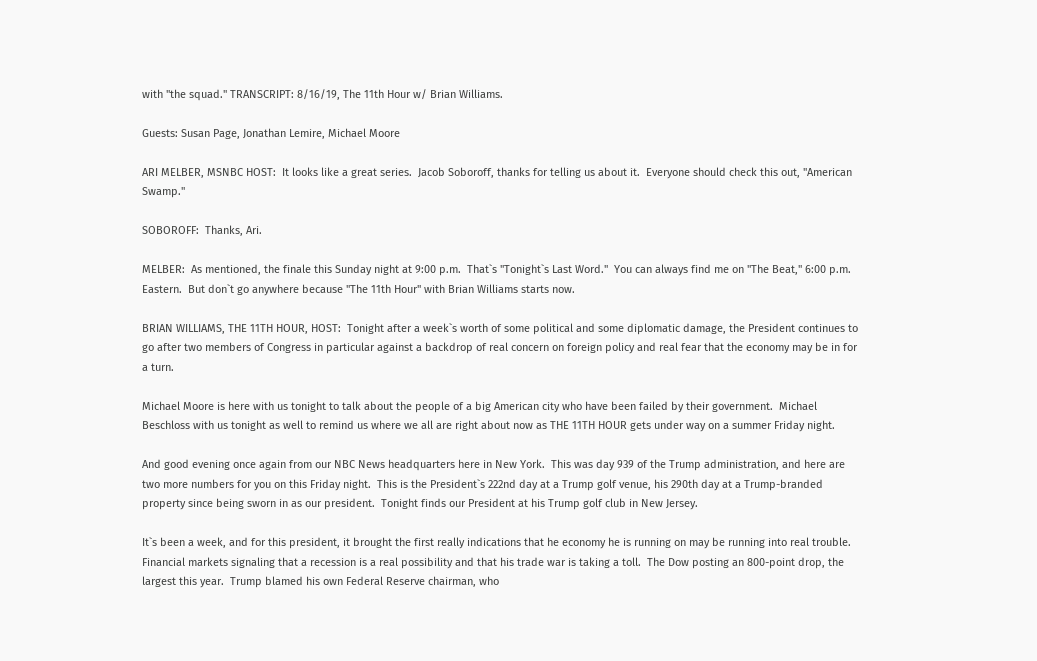with "the squad." TRANSCRIPT: 8/16/19, The 11th Hour w/ Brian Williams.

Guests: Susan Page, Jonathan Lemire, Michael Moore

ARI MELBER, MSNBC HOST:  It looks like a great series.  Jacob Soboroff, thanks for telling us about it.  Everyone should check this out, "American Swamp."

SOBOROFF:  Thanks, Ari.

MELBER:  As mentioned, the finale this Sunday night at 9:00 p.m.  That`s "Tonight`s Last Word."  You can always find me on "The Beat," 6:00 p.m. Eastern.  But don`t go anywhere because "The 11th Hour" with Brian Williams starts now.

BRIAN WILLIAMS, THE 11TH HOUR, HOST:  Tonight after a week`s worth of some political and some diplomatic damage, the President continues to go after two members of Congress in particular against a backdrop of real concern on foreign policy and real fear that the economy may be in for a turn.

Michael Moore is here with us tonight to talk about the people of a big American city who have been failed by their government.  Michael Beschloss with us tonight as well to remind us where we all are right about now as THE 11TH HOUR gets under way on a summer Friday night.

And good evening once again from our NBC News headquarters here in New York.  This was day 939 of the Trump administration, and here are two more numbers for you on this Friday night.  This is the President`s 222nd day at a Trump golf venue, his 290th day at a Trump-branded property since being sworn in as our president.  Tonight finds our President at his Trump golf club in New Jersey.

It`s been a week, and for this president, it brought the first really indications that he economy he is running on may be running into real trouble.  Financial markets signaling that a recession is a real possibility and that his trade war is taking a toll.  The Dow posting an 800-point drop, the largest this year.  Trump blamed his own Federal Reserve chairman, who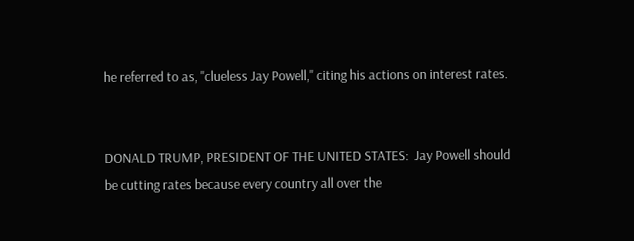he referred to as, "clueless Jay Powell," citing his actions on interest rates.


DONALD TRUMP, PRESIDENT OF THE UNITED STATES:  Jay Powell should be cutting rates because every country all over the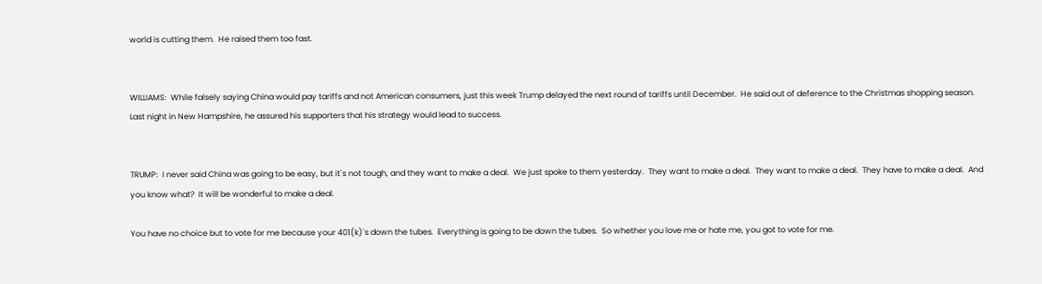world is cutting them.  He raised them too fast.


WILLIAMS:  While falsely saying China would pay tariffs and not American consumers, just this week Trump delayed the next round of tariffs until December.  He said out of deference to the Christmas shopping season.  Last night in New Hampshire, he assured his supporters that his strategy would lead to success.


TRUMP:  I never said China was going to be easy, but it`s not tough, and they want to make a deal.  We just spoke to them yesterday.  They want to make a deal.  They want to make a deal.  They have to make a deal.  And you know what?  It will be wonderful to make a deal.

You have no choice but to vote for me because your 401(k)`s down the tubes.  Everything is going to be down the tubes.  So whether you love me or hate me, you got to vote for me.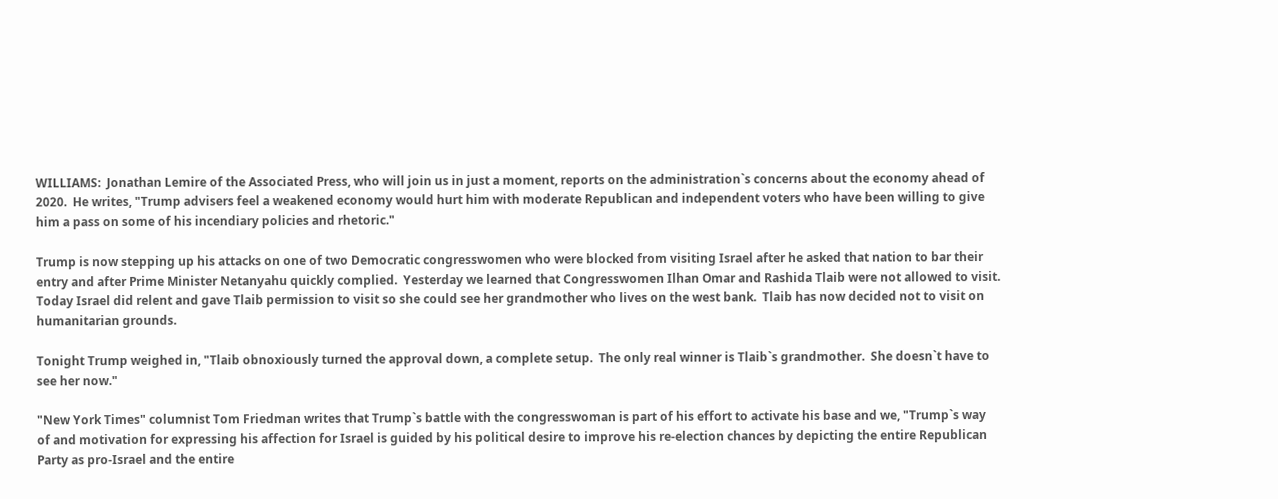WILLIAMS:  Jonathan Lemire of the Associated Press, who will join us in just a moment, reports on the administration`s concerns about the economy ahead of 2020.  He writes, "Trump advisers feel a weakened economy would hurt him with moderate Republican and independent voters who have been willing to give him a pass on some of his incendiary policies and rhetoric."

Trump is now stepping up his attacks on one of two Democratic congresswomen who were blocked from visiting Israel after he asked that nation to bar their entry and after Prime Minister Netanyahu quickly complied.  Yesterday we learned that Congresswomen Ilhan Omar and Rashida Tlaib were not allowed to visit.  Today Israel did relent and gave Tlaib permission to visit so she could see her grandmother who lives on the west bank.  Tlaib has now decided not to visit on humanitarian grounds.

Tonight Trump weighed in, "Tlaib obnoxiously turned the approval down, a complete setup.  The only real winner is Tlaib`s grandmother.  She doesn`t have to see her now."

"New York Times" columnist Tom Friedman writes that Trump`s battle with the congresswoman is part of his effort to activate his base and we, "Trump`s way of and motivation for expressing his affection for Israel is guided by his political desire to improve his re-election chances by depicting the entire Republican Party as pro-Israel and the entire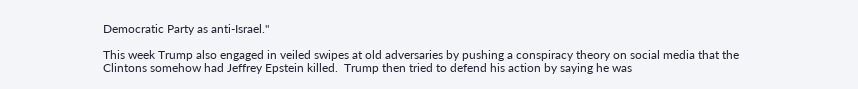Democratic Party as anti-Israel."

This week Trump also engaged in veiled swipes at old adversaries by pushing a conspiracy theory on social media that the Clintons somehow had Jeffrey Epstein killed.  Trump then tried to defend his action by saying he was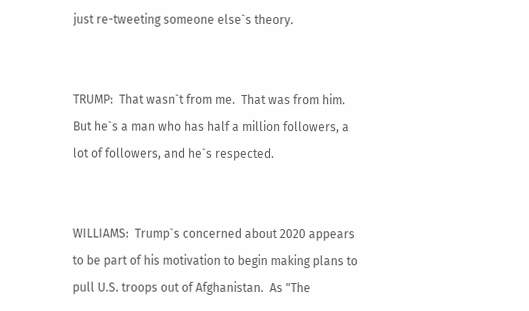just re-tweeting someone else`s theory.


TRUMP:  That wasn`t from me.  That was from him.  But he`s a man who has half a million followers, a lot of followers, and he`s respected.


WILLIAMS:  Trump`s concerned about 2020 appears to be part of his motivation to begin making plans to pull U.S. troops out of Afghanistan.  As "The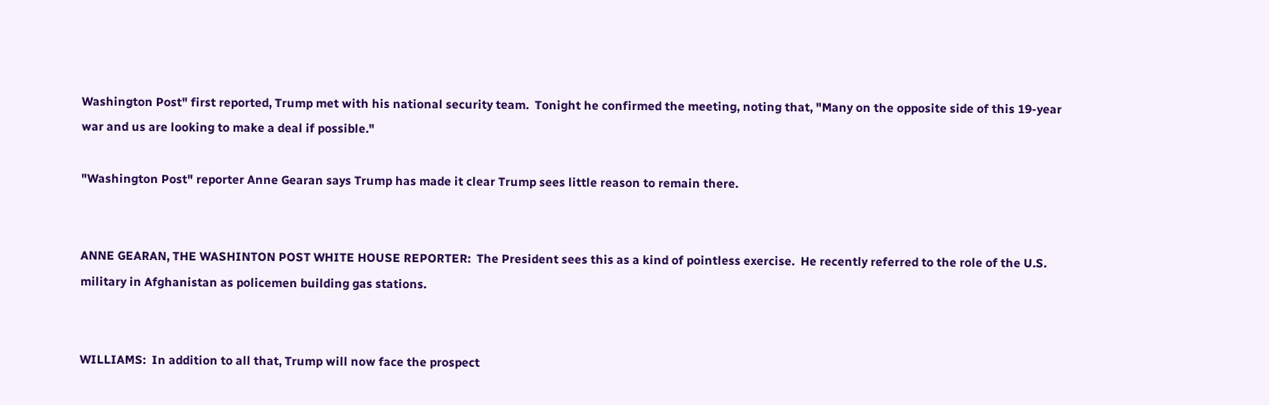Washington Post" first reported, Trump met with his national security team.  Tonight he confirmed the meeting, noting that, "Many on the opposite side of this 19-year war and us are looking to make a deal if possible."

"Washington Post" reporter Anne Gearan says Trump has made it clear Trump sees little reason to remain there.


ANNE GEARAN, THE WASHINTON POST WHITE HOUSE REPORTER:  The President sees this as a kind of pointless exercise.  He recently referred to the role of the U.S. military in Afghanistan as policemen building gas stations.


WILLIAMS:  In addition to all that, Trump will now face the prospect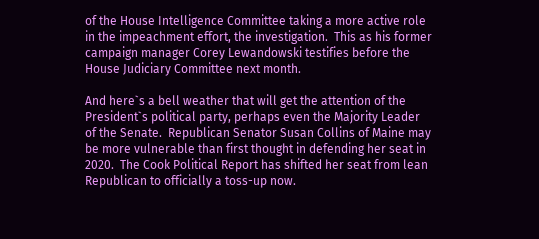of the House Intelligence Committee taking a more active role in the impeachment effort, the investigation.  This as his former campaign manager Corey Lewandowski testifies before the House Judiciary Committee next month.

And here`s a bell weather that will get the attention of the President`s political party, perhaps even the Majority Leader of the Senate.  Republican Senator Susan Collins of Maine may be more vulnerable than first thought in defending her seat in 2020.  The Cook Political Report has shifted her seat from lean Republican to officially a toss-up now.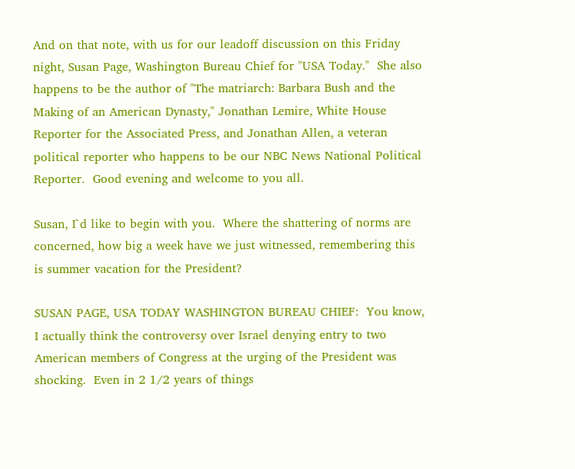And on that note, with us for our leadoff discussion on this Friday night, Susan Page, Washington Bureau Chief for "USA Today."  She also happens to be the author of "The matriarch: Barbara Bush and the Making of an American Dynasty," Jonathan Lemire, White House Reporter for the Associated Press, and Jonathan Allen, a veteran political reporter who happens to be our NBC News National Political Reporter.  Good evening and welcome to you all.

Susan, I`d like to begin with you.  Where the shattering of norms are concerned, how big a week have we just witnessed, remembering this is summer vacation for the President?

SUSAN PAGE, USA TODAY WASHINGTON BUREAU CHIEF:  You know, I actually think the controversy over Israel denying entry to two American members of Congress at the urging of the President was shocking.  Even in 2 1/2 years of things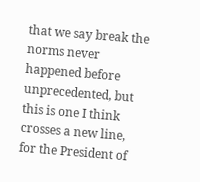that we say break the norms never happened before unprecedented, but this is one I think crosses a new line, for the President of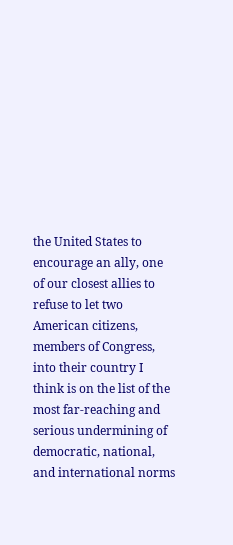the United States to encourage an ally, one of our closest allies to refuse to let two American citizens, members of Congress, into their country I think is on the list of the most far-reaching and serious undermining of democratic, national, and international norms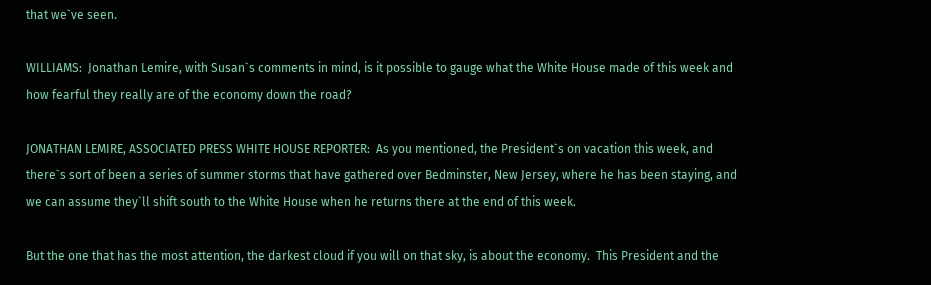that we`ve seen.

WILLIAMS:  Jonathan Lemire, with Susan`s comments in mind, is it possible to gauge what the White House made of this week and how fearful they really are of the economy down the road?

JONATHAN LEMIRE, ASSOCIATED PRESS WHITE HOUSE REPORTER:  As you mentioned, the President`s on vacation this week, and there`s sort of been a series of summer storms that have gathered over Bedminster, New Jersey, where he has been staying, and we can assume they`ll shift south to the White House when he returns there at the end of this week.

But the one that has the most attention, the darkest cloud if you will on that sky, is about the economy.  This President and the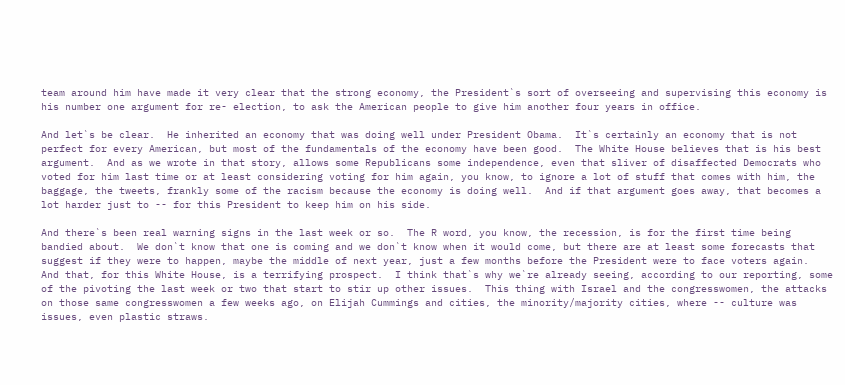team around him have made it very clear that the strong economy, the President`s sort of overseeing and supervising this economy is his number one argument for re- election, to ask the American people to give him another four years in office.

And let`s be clear.  He inherited an economy that was doing well under President Obama.  It`s certainly an economy that is not perfect for every American, but most of the fundamentals of the economy have been good.  The White House believes that is his best argument.  And as we wrote in that story, allows some Republicans some independence, even that sliver of disaffected Democrats who voted for him last time or at least considering voting for him again, you know, to ignore a lot of stuff that comes with him, the baggage, the tweets, frankly some of the racism because the economy is doing well.  And if that argument goes away, that becomes a lot harder just to -- for this President to keep him on his side.

And there`s been real warning signs in the last week or so.  The R word, you know, the recession, is for the first time being bandied about.  We don`t know that one is coming and we don`t know when it would come, but there are at least some forecasts that suggest if they were to happen, maybe the middle of next year, just a few months before the President were to face voters again.   And that, for this White House, is a terrifying prospect.  I think that`s why we`re already seeing, according to our reporting, some of the pivoting the last week or two that start to stir up other issues.  This thing with Israel and the congresswomen, the attacks on those same congresswomen a few weeks ago, on Elijah Cummings and cities, the minority/majority cities, where -- culture was issues, even plastic straws.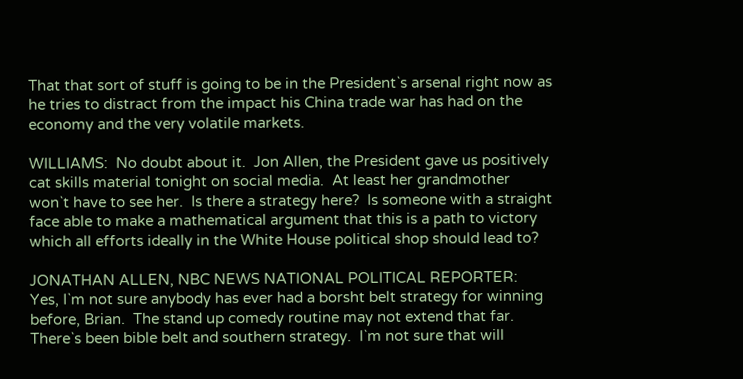That that sort of stuff is going to be in the President`s arsenal right now as he tries to distract from the impact his China trade war has had on the economy and the very volatile markets.

WILLIAMS:  No doubt about it.  Jon Allen, the President gave us positively cat skills material tonight on social media.  At least her grandmother won`t have to see her.  Is there a strategy here?  Is someone with a straight face able to make a mathematical argument that this is a path to victory which all efforts ideally in the White House political shop should lead to?

JONATHAN ALLEN, NBC NEWS NATIONAL POLITICAL REPORTER:  Yes, I`m not sure anybody has ever had a borsht belt strategy for winning before, Brian.  The stand up comedy routine may not extend that far.  There`s been bible belt and southern strategy.  I`m not sure that will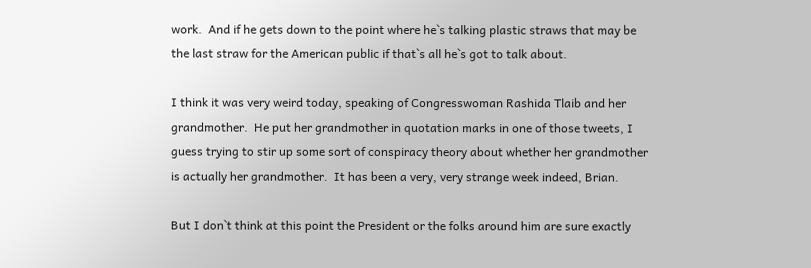work.  And if he gets down to the point where he`s talking plastic straws that may be the last straw for the American public if that`s all he`s got to talk about.

I think it was very weird today, speaking of Congresswoman Rashida Tlaib and her grandmother.  He put her grandmother in quotation marks in one of those tweets, I guess trying to stir up some sort of conspiracy theory about whether her grandmother is actually her grandmother.  It has been a very, very strange week indeed, Brian.

But I don`t think at this point the President or the folks around him are sure exactly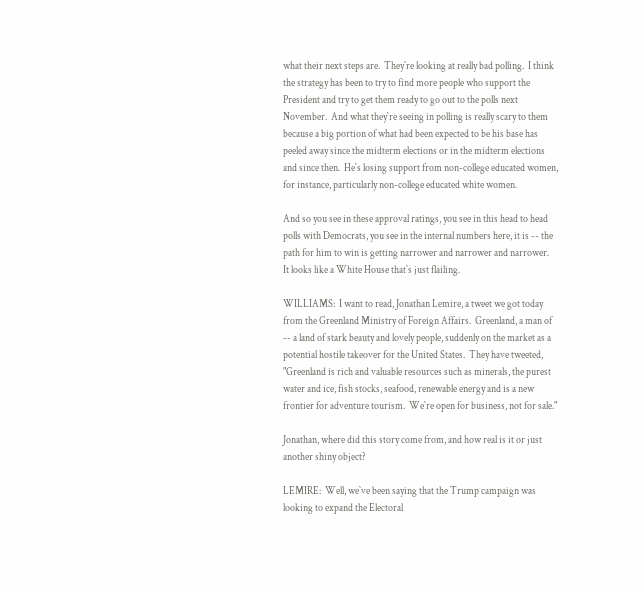what their next steps are.  They`re looking at really bad polling.  I think the strategy has been to try to find more people who support the President and try to get them ready to go out to the polls next November.  And what they`re seeing in polling is really scary to them because a big portion of what had been expected to be his base has peeled away since the midterm elections or in the midterm elections and since then.  He`s losing support from non-college educated women, for instance, particularly non-college educated white women.

And so you see in these approval ratings, you see in this head to head polls with Democrats, you see in the internal numbers here, it is -- the path for him to win is getting narrower and narrower and narrower.  It looks like a White House that`s just flailing.

WILLIAMS:  I want to read, Jonathan Lemire, a tweet we got today from the Greenland Ministry of Foreign Affairs.  Greenland, a man of -- a land of stark beauty and lovely people, suddenly on the market as a potential hostile takeover for the United States.  They have tweeted, "Greenland is rich and valuable resources such as minerals, the purest water and ice, fish stocks, seafood, renewable energy and is a new frontier for adventure tourism.  We`re open for business, not for sale."

Jonathan, where did this story come from, and how real is it or just another shiny object?

LEMIRE:  Well, we`ve been saying that the Trump campaign was looking to expand the Electoral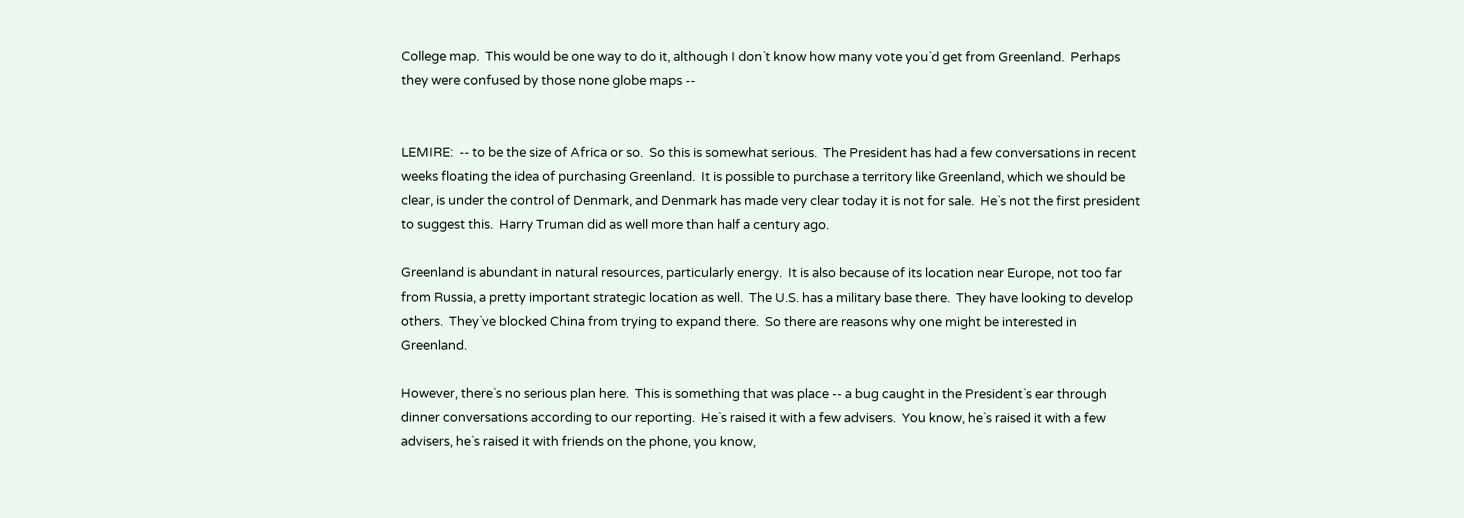College map.  This would be one way to do it, although I don`t know how many vote you`d get from Greenland.  Perhaps they were confused by those none globe maps --


LEMIRE:  -- to be the size of Africa or so.  So this is somewhat serious.  The President has had a few conversations in recent weeks floating the idea of purchasing Greenland.  It is possible to purchase a territory like Greenland, which we should be clear, is under the control of Denmark, and Denmark has made very clear today it is not for sale.  He`s not the first president to suggest this.  Harry Truman did as well more than half a century ago.

Greenland is abundant in natural resources, particularly energy.  It is also because of its location near Europe, not too far from Russia, a pretty important strategic location as well.  The U.S. has a military base there.  They have looking to develop others.  They`ve blocked China from trying to expand there.  So there are reasons why one might be interested in Greenland.

However, there`s no serious plan here.  This is something that was place -- a bug caught in the President`s ear through dinner conversations according to our reporting.  He`s raised it with a few advisers.  You know, he`s raised it with a few advisers, he`s raised it with friends on the phone, you know,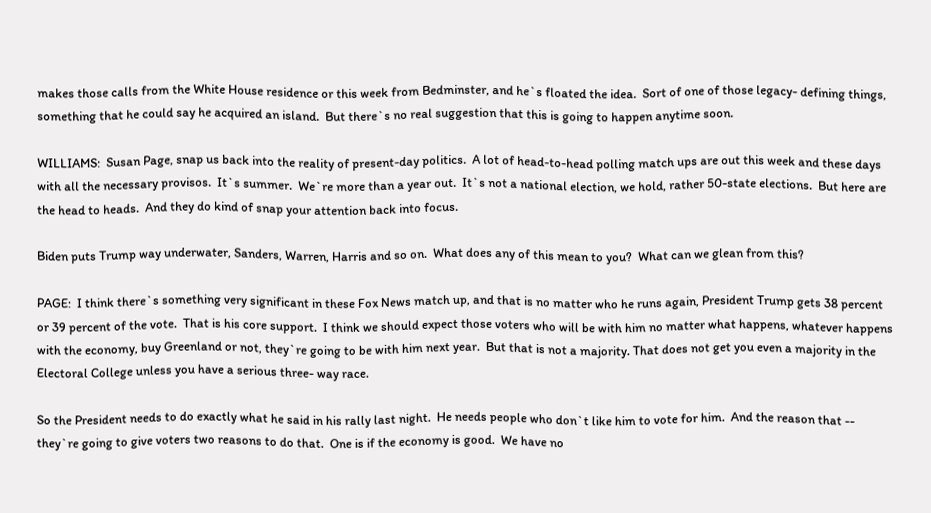makes those calls from the White House residence or this week from Bedminster, and he`s floated the idea.  Sort of one of those legacy- defining things, something that he could say he acquired an island.  But there`s no real suggestion that this is going to happen anytime soon.

WILLIAMS:  Susan Page, snap us back into the reality of present-day politics.  A lot of head-to-head polling match ups are out this week and these days with all the necessary provisos.  It`s summer.  We`re more than a year out.  It`s not a national election, we hold, rather 50-state elections.  But here are the head to heads.  And they do kind of snap your attention back into focus.

Biden puts Trump way underwater, Sanders, Warren, Harris and so on.  What does any of this mean to you?  What can we glean from this?

PAGE:  I think there`s something very significant in these Fox News match up, and that is no matter who he runs again, President Trump gets 38 percent or 39 percent of the vote.  That is his core support.  I think we should expect those voters who will be with him no matter what happens, whatever happens with the economy, buy Greenland or not, they`re going to be with him next year.  But that is not a majority. That does not get you even a majority in the Electoral College unless you have a serious three- way race.

So the President needs to do exactly what he said in his rally last night.  He needs people who don`t like him to vote for him.  And the reason that -- they`re going to give voters two reasons to do that.  One is if the economy is good.  We have no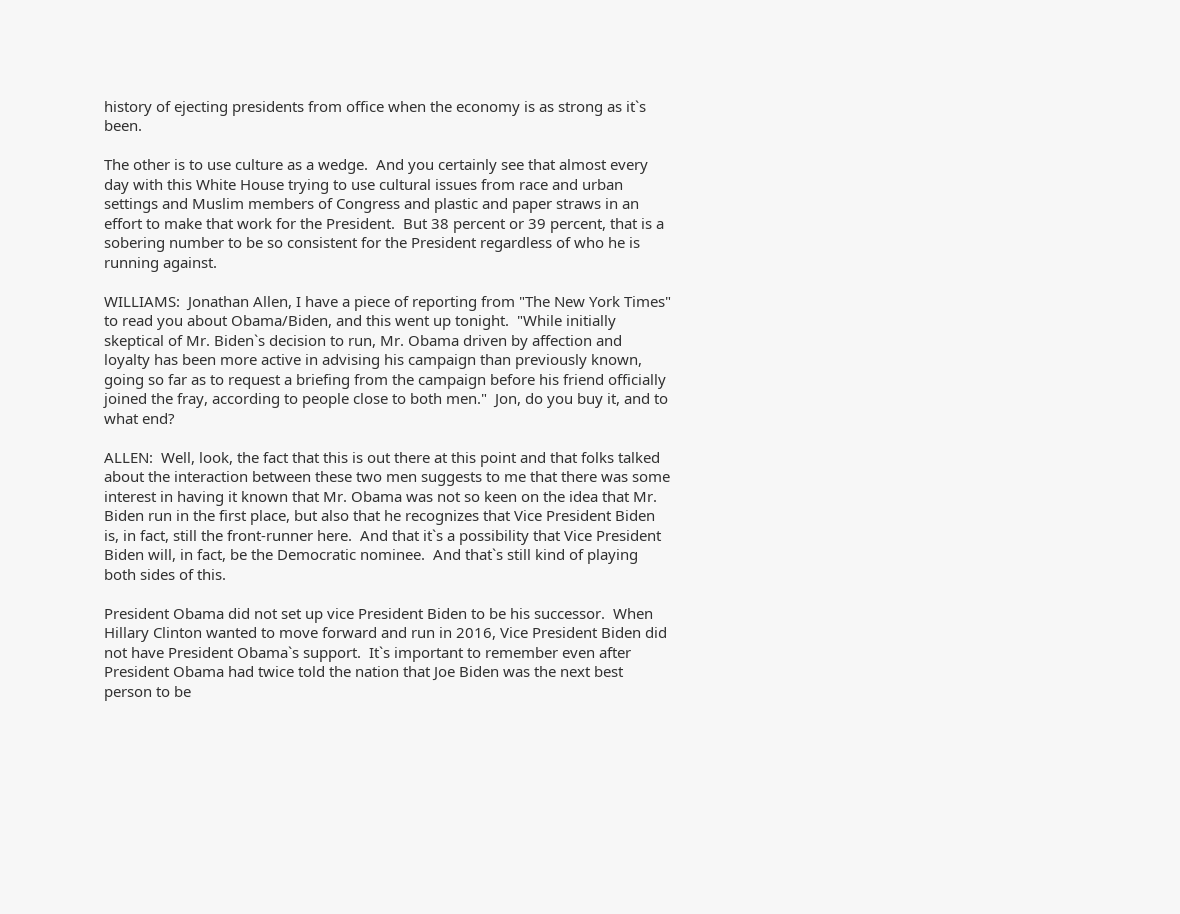history of ejecting presidents from office when the economy is as strong as it`s been.

The other is to use culture as a wedge.  And you certainly see that almost every day with this White House trying to use cultural issues from race and urban settings and Muslim members of Congress and plastic and paper straws in an effort to make that work for the President.  But 38 percent or 39 percent, that is a sobering number to be so consistent for the President regardless of who he is running against.

WILLIAMS:  Jonathan Allen, I have a piece of reporting from "The New York Times" to read you about Obama/Biden, and this went up tonight.  "While initially skeptical of Mr. Biden`s decision to run, Mr. Obama driven by affection and loyalty has been more active in advising his campaign than previously known, going so far as to request a briefing from the campaign before his friend officially joined the fray, according to people close to both men."  Jon, do you buy it, and to what end?

ALLEN:  Well, look, the fact that this is out there at this point and that folks talked about the interaction between these two men suggests to me that there was some interest in having it known that Mr. Obama was not so keen on the idea that Mr. Biden run in the first place, but also that he recognizes that Vice President Biden is, in fact, still the front-runner here.  And that it`s a possibility that Vice President Biden will, in fact, be the Democratic nominee.  And that`s still kind of playing both sides of this.

President Obama did not set up vice President Biden to be his successor.  When Hillary Clinton wanted to move forward and run in 2016, Vice President Biden did not have President Obama`s support.  It`s important to remember even after President Obama had twice told the nation that Joe Biden was the next best person to be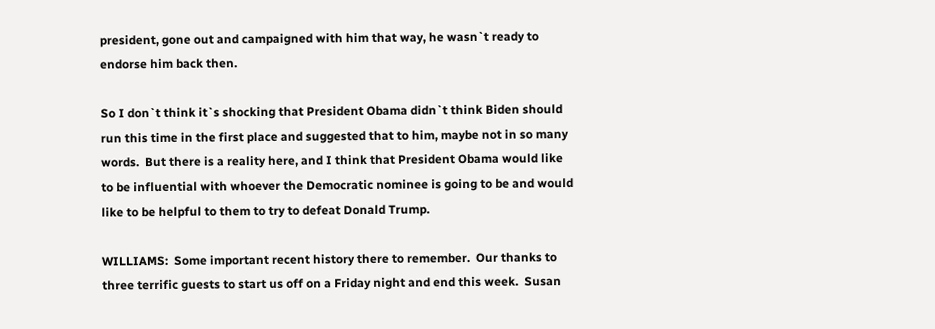president, gone out and campaigned with him that way, he wasn`t ready to endorse him back then.

So I don`t think it`s shocking that President Obama didn`t think Biden should run this time in the first place and suggested that to him, maybe not in so many words.  But there is a reality here, and I think that President Obama would like to be influential with whoever the Democratic nominee is going to be and would like to be helpful to them to try to defeat Donald Trump.

WILLIAMS:  Some important recent history there to remember.  Our thanks to three terrific guests to start us off on a Friday night and end this week.  Susan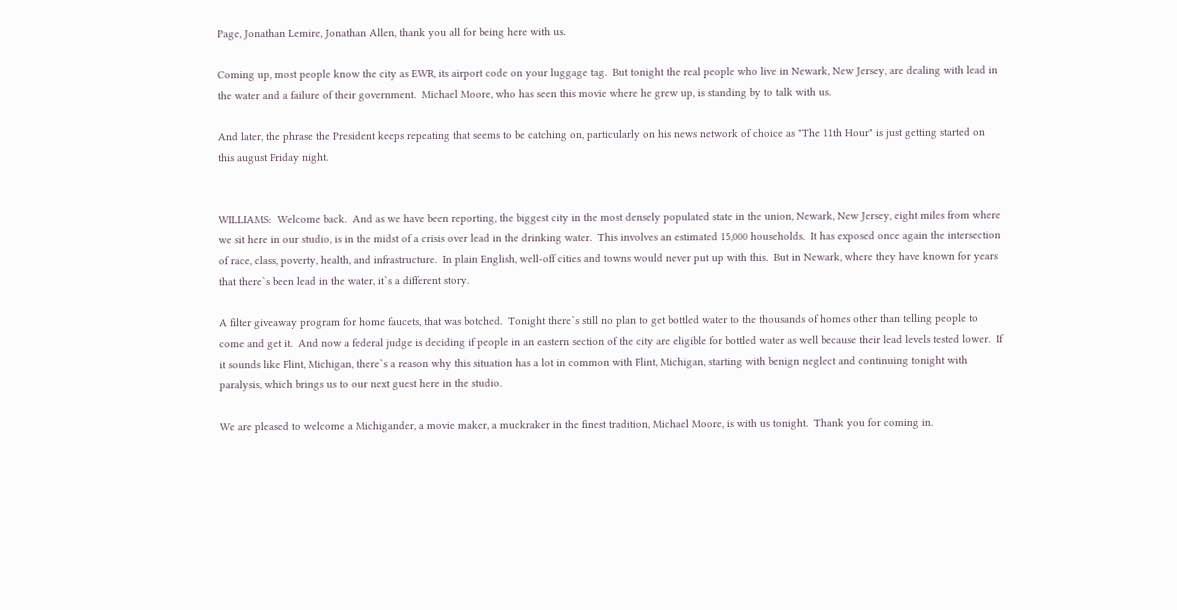Page, Jonathan Lemire, Jonathan Allen, thank you all for being here with us.

Coming up, most people know the city as EWR, its airport code on your luggage tag.  But tonight the real people who live in Newark, New Jersey, are dealing with lead in the water and a failure of their government.  Michael Moore, who has seen this movie where he grew up, is standing by to talk with us.

And later, the phrase the President keeps repeating that seems to be catching on, particularly on his news network of choice as "The 11th Hour" is just getting started on this august Friday night.


WILLIAMS:  Welcome back.  And as we have been reporting, the biggest city in the most densely populated state in the union, Newark, New Jersey, eight miles from where we sit here in our studio, is in the midst of a crisis over lead in the drinking water.  This involves an estimated 15,000 households.  It has exposed once again the intersection of race, class, poverty, health, and infrastructure.  In plain English, well-off cities and towns would never put up with this.  But in Newark, where they have known for years that there`s been lead in the water, it`s a different story.

A filter giveaway program for home faucets, that was botched.  Tonight there`s still no plan to get bottled water to the thousands of homes other than telling people to come and get it.  And now a federal judge is deciding if people in an eastern section of the city are eligible for bottled water as well because their lead levels tested lower.  If it sounds like Flint, Michigan, there`s a reason why this situation has a lot in common with Flint, Michigan, starting with benign neglect and continuing tonight with paralysis, which brings us to our next guest here in the studio.

We are pleased to welcome a Michigander, a movie maker, a muckraker in the finest tradition, Michael Moore, is with us tonight.  Thank you for coming in.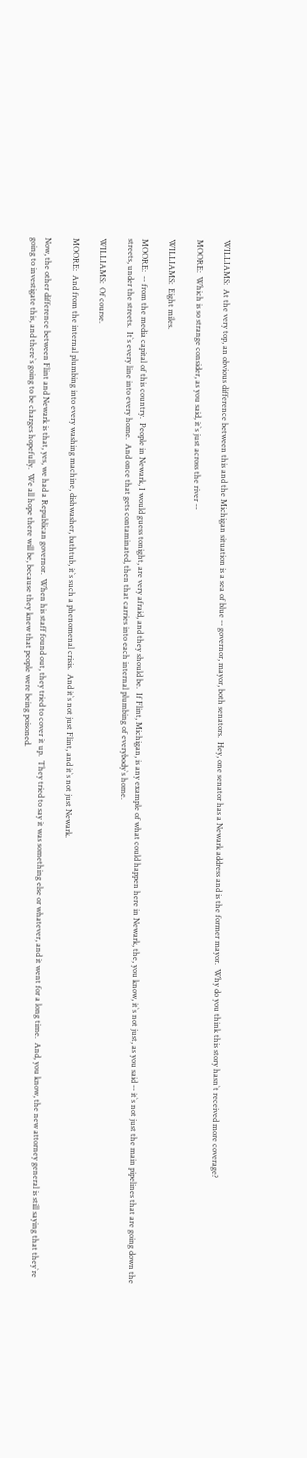WILLIAMS:  At the very top, an obvious difference between this and the Michigan situation is a sea of blue -- governor, mayor, both senators.  Hey, one senator has a Newark address and is the former mayor.  Why do you think this story hasn`t received more coverage?

MOORE:  Which is so strange consider, as you said, it`s just across the river --

WILLIAMS:  Eight miles.

MOORE:  -- from the media capital of this country.  People in Newark, I would guess tonight, are very afraid, and they should be.  If Flint, Michigan, is any example of what could happen here in Newark, the, you know, it`s not just, as you said -- it`s not just the main pipelines that are going down the streets, under the streets.  It`s every line into every home.  And once that gets contaminated, then that carries into each internal plumbing of everybody`s home.

WILLIAMS:  Of course.

MOORE:  And from the internal plumbing into every washing machine, dishwasher, bathtub, it`s such a phenomenal crisis.  And it`s not just Flint, and it`s not just Newark.

Now, the other difference between Flint and Newark is that, yes, we had a Republican governor.  When his staff found out, they tried to cover it up.  They tried to say it was something else or whatever, and it went for a long time.  And, you know, the new attorney general is still saying that they`re going to investigate this, and there`s going to be charges hopefully.  We all hope there will be, because they knew that people were being poisoned.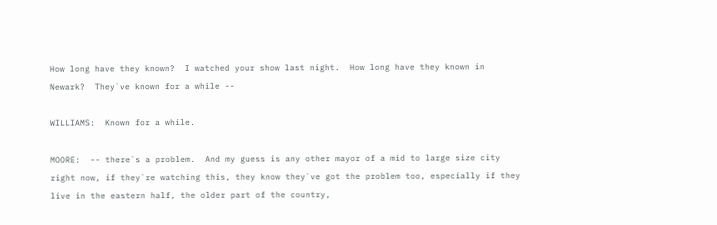How long have they known?  I watched your show last night.  How long have they known in Newark?  They`ve known for a while --

WILLIAMS:  Known for a while.

MOORE:  -- there`s a problem.  And my guess is any other mayor of a mid to large size city right now, if they`re watching this, they know they`ve got the problem too, especially if they live in the eastern half, the older part of the country,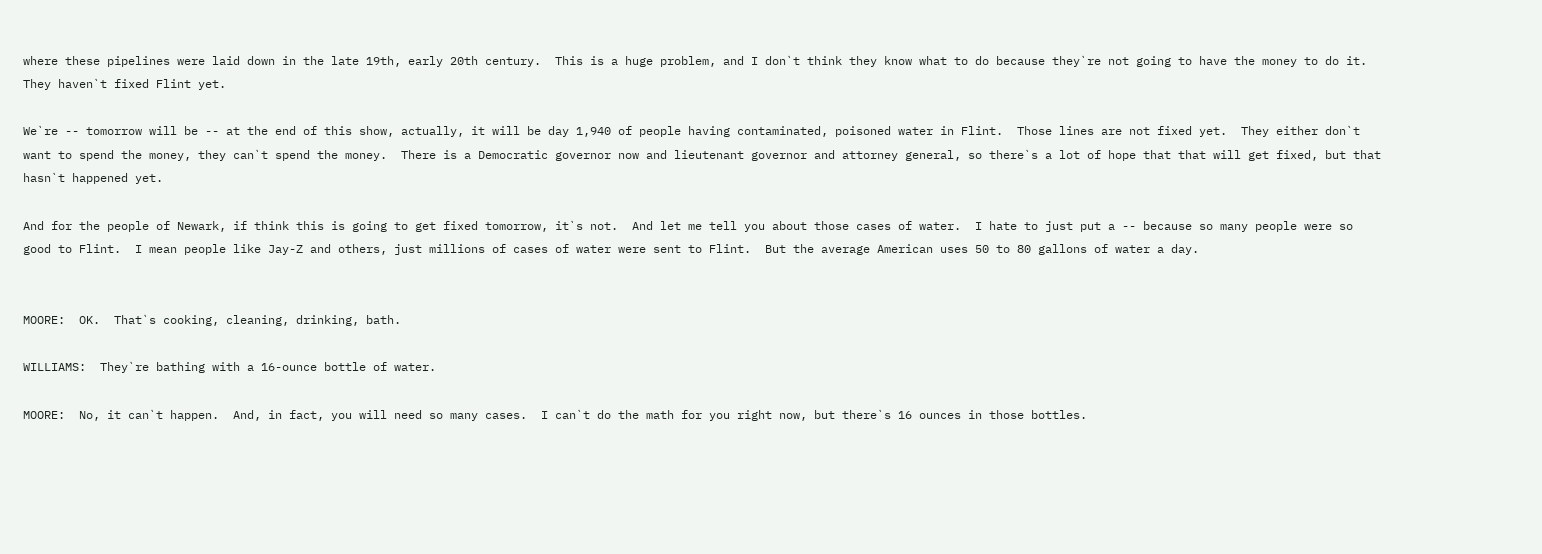where these pipelines were laid down in the late 19th, early 20th century.  This is a huge problem, and I don`t think they know what to do because they`re not going to have the money to do it.  They haven`t fixed Flint yet.

We`re -- tomorrow will be -- at the end of this show, actually, it will be day 1,940 of people having contaminated, poisoned water in Flint.  Those lines are not fixed yet.  They either don`t want to spend the money, they can`t spend the money.  There is a Democratic governor now and lieutenant governor and attorney general, so there`s a lot of hope that that will get fixed, but that hasn`t happened yet.

And for the people of Newark, if think this is going to get fixed tomorrow, it`s not.  And let me tell you about those cases of water.  I hate to just put a -- because so many people were so good to Flint.  I mean people like Jay-Z and others, just millions of cases of water were sent to Flint.  But the average American uses 50 to 80 gallons of water a day.


MOORE:  OK.  That`s cooking, cleaning, drinking, bath.

WILLIAMS:  They`re bathing with a 16-ounce bottle of water.

MOORE:  No, it can`t happen.  And, in fact, you will need so many cases.  I can`t do the math for you right now, but there`s 16 ounces in those bottles.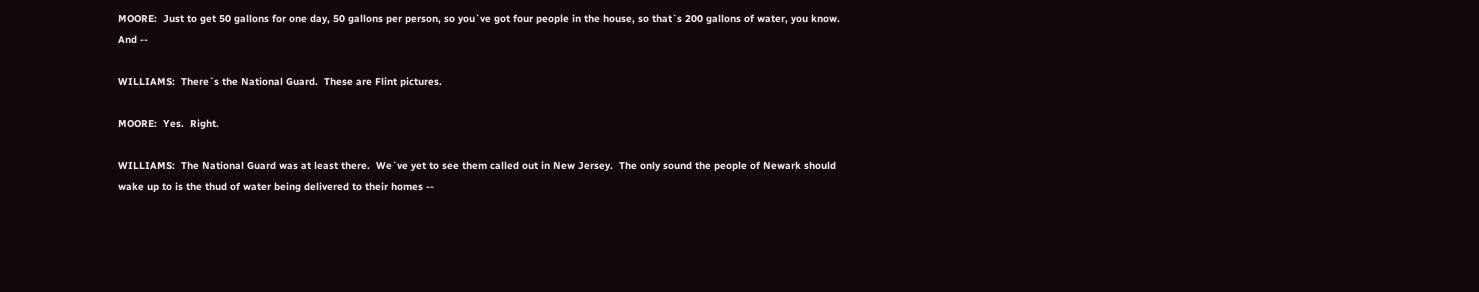MOORE:  Just to get 50 gallons for one day, 50 gallons per person, so you`ve got four people in the house, so that`s 200 gallons of water, you know.  And --

WILLIAMS:  There`s the National Guard.  These are Flint pictures.

MOORE:  Yes.  Right.

WILLIAMS:  The National Guard was at least there.  We`ve yet to see them called out in New Jersey.  The only sound the people of Newark should wake up to is the thud of water being delivered to their homes --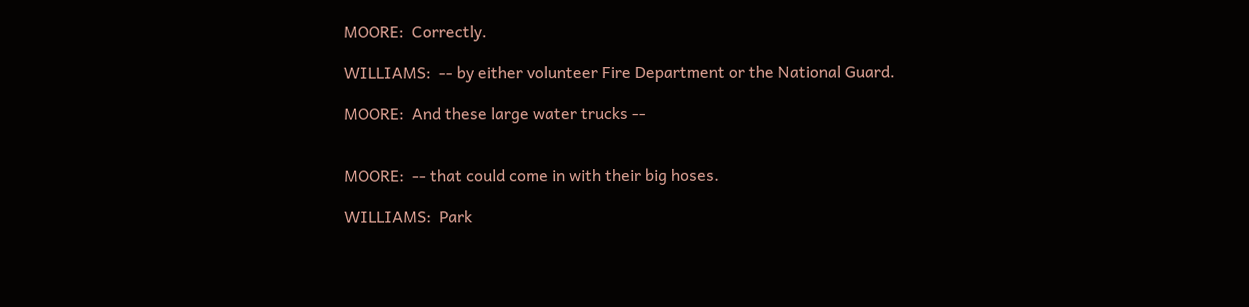MOORE:  Correctly.

WILLIAMS:  -- by either volunteer Fire Department or the National Guard.

MOORE:  And these large water trucks --


MOORE:  -- that could come in with their big hoses.

WILLIAMS:  Park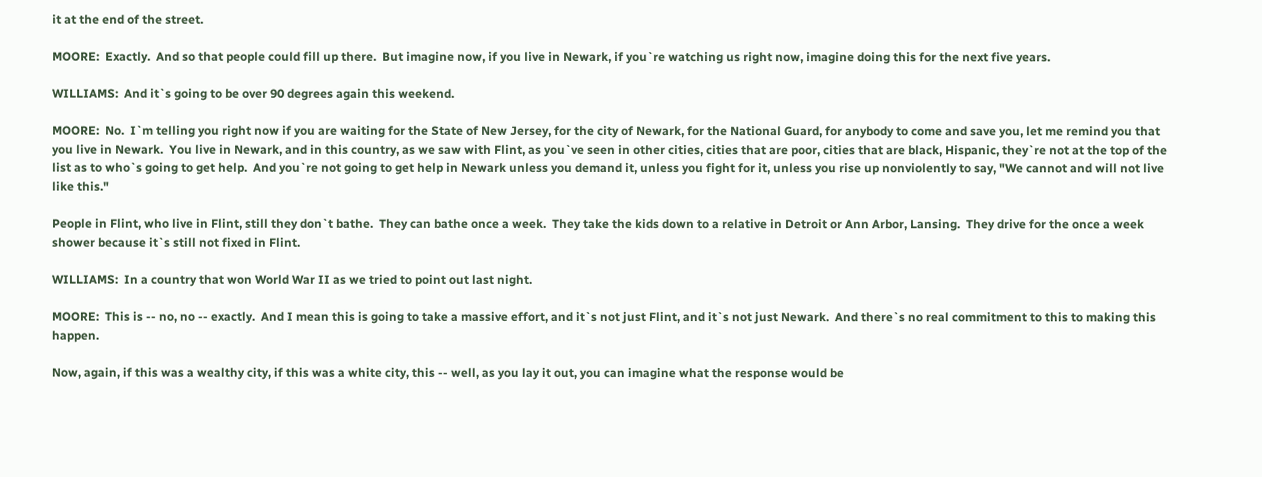it at the end of the street.

MOORE:  Exactly.  And so that people could fill up there.  But imagine now, if you live in Newark, if you`re watching us right now, imagine doing this for the next five years.

WILLIAMS:  And it`s going to be over 90 degrees again this weekend.

MOORE:  No.  I`m telling you right now if you are waiting for the State of New Jersey, for the city of Newark, for the National Guard, for anybody to come and save you, let me remind you that you live in Newark.  You live in Newark, and in this country, as we saw with Flint, as you`ve seen in other cities, cities that are poor, cities that are black, Hispanic, they`re not at the top of the list as to who`s going to get help.  And you`re not going to get help in Newark unless you demand it, unless you fight for it, unless you rise up nonviolently to say, "We cannot and will not live like this."

People in Flint, who live in Flint, still they don`t bathe.  They can bathe once a week.  They take the kids down to a relative in Detroit or Ann Arbor, Lansing.  They drive for the once a week shower because it`s still not fixed in Flint.

WILLIAMS:  In a country that won World War II as we tried to point out last night.

MOORE:  This is -- no, no -- exactly.  And I mean this is going to take a massive effort, and it`s not just Flint, and it`s not just Newark.  And there`s no real commitment to this to making this happen.

Now, again, if this was a wealthy city, if this was a white city, this -- well, as you lay it out, you can imagine what the response would be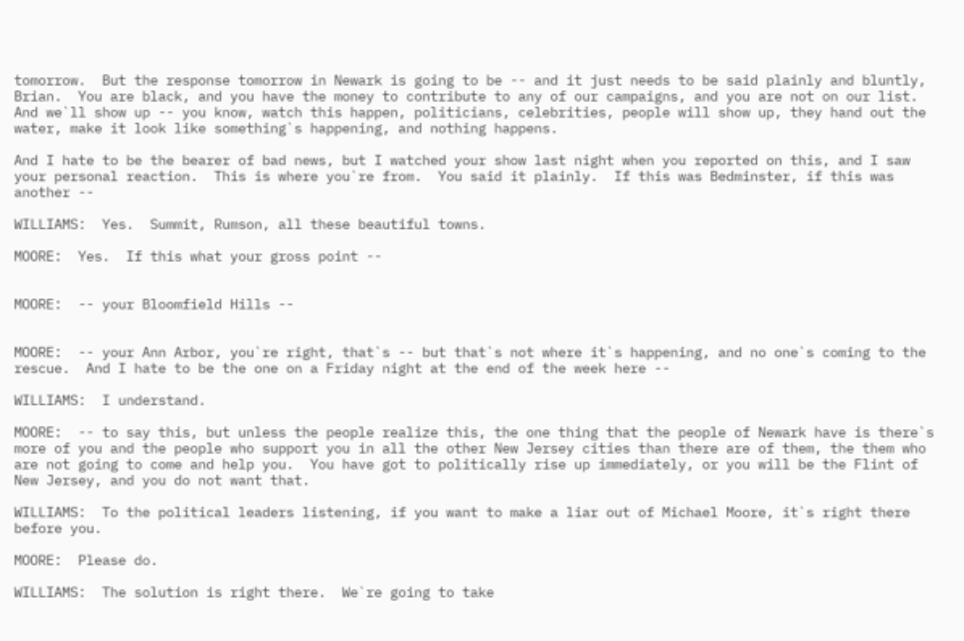tomorrow.  But the response tomorrow in Newark is going to be -- and it just needs to be said plainly and bluntly, Brian.  You are black, and you have the money to contribute to any of our campaigns, and you are not on our list.  And we`ll show up -- you know, watch this happen, politicians, celebrities, people will show up, they hand out the water, make it look like something`s happening, and nothing happens.

And I hate to be the bearer of bad news, but I watched your show last night when you reported on this, and I saw your personal reaction.  This is where you`re from.  You said it plainly.  If this was Bedminster, if this was another --

WILLIAMS:  Yes.  Summit, Rumson, all these beautiful towns.

MOORE:  Yes.  If this what your gross point --


MOORE:  -- your Bloomfield Hills --


MOORE:  -- your Ann Arbor, you`re right, that`s -- but that`s not where it`s happening, and no one`s coming to the rescue.  And I hate to be the one on a Friday night at the end of the week here --

WILLIAMS:  I understand.

MOORE:  -- to say this, but unless the people realize this, the one thing that the people of Newark have is there`s more of you and the people who support you in all the other New Jersey cities than there are of them, the them who are not going to come and help you.  You have got to politically rise up immediately, or you will be the Flint of New Jersey, and you do not want that.

WILLIAMS:  To the political leaders listening, if you want to make a liar out of Michael Moore, it`s right there before you.

MOORE:  Please do.

WILLIAMS:  The solution is right there.  We`re going to take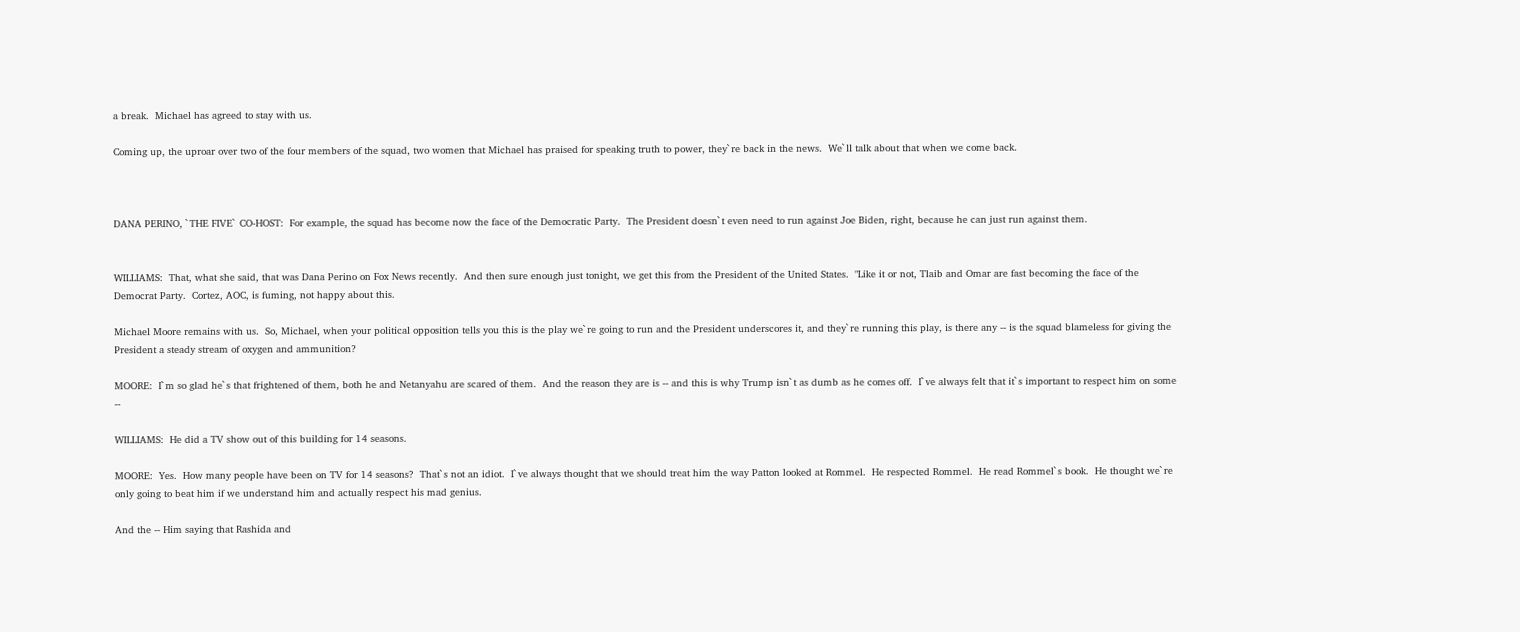a break.  Michael has agreed to stay with us.

Coming up, the uproar over two of the four members of the squad, two women that Michael has praised for speaking truth to power, they`re back in the news.  We`ll talk about that when we come back.



DANA PERINO, `THE FIVE` CO-HOST:  For example, the squad has become now the face of the Democratic Party.  The President doesn`t even need to run against Joe Biden, right, because he can just run against them.


WILLIAMS:  That, what she said, that was Dana Perino on Fox News recently.  And then sure enough just tonight, we get this from the President of the United States.  "Like it or not, Tlaib and Omar are fast becoming the face of the Democrat Party.  Cortez, AOC, is fuming, not happy about this.

Michael Moore remains with us.  So, Michael, when your political opposition tells you this is the play we`re going to run and the President underscores it, and they`re running this play, is there any -- is the squad blameless for giving the President a steady stream of oxygen and ammunition?

MOORE:  I`m so glad he`s that frightened of them, both he and Netanyahu are scared of them.  And the reason they are is -- and this is why Trump isn`t as dumb as he comes off.  I`ve always felt that it`s important to respect him on some --

WILLIAMS:  He did a TV show out of this building for 14 seasons.

MOORE:  Yes.  How many people have been on TV for 14 seasons?  That`s not an idiot.  I`ve always thought that we should treat him the way Patton looked at Rommel.  He respected Rommel.  He read Rommel`s book.  He thought we`re only going to beat him if we understand him and actually respect his mad genius.

And the -- Him saying that Rashida and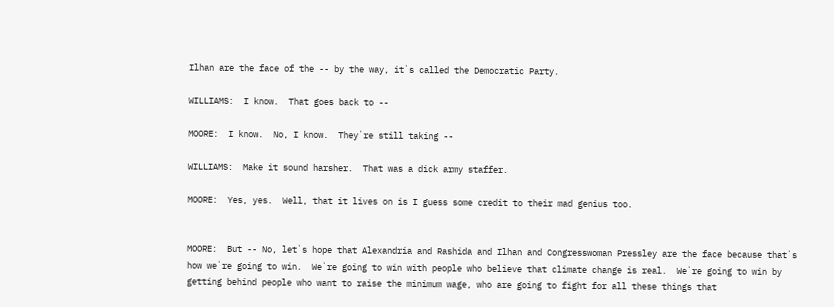Ilhan are the face of the -- by the way, it`s called the Democratic Party.

WILLIAMS:  I know.  That goes back to --

MOORE:  I know.  No, I know.  They`re still taking --

WILLIAMS:  Make it sound harsher.  That was a dick army staffer.

MOORE:  Yes, yes.  Well, that it lives on is I guess some credit to their mad genius too.


MOORE:  But -- No, let`s hope that Alexandria and Rashida and Ilhan and Congresswoman Pressley are the face because that`s how we`re going to win.  We`re going to win with people who believe that climate change is real.  We`re going to win by getting behind people who want to raise the minimum wage, who are going to fight for all these things that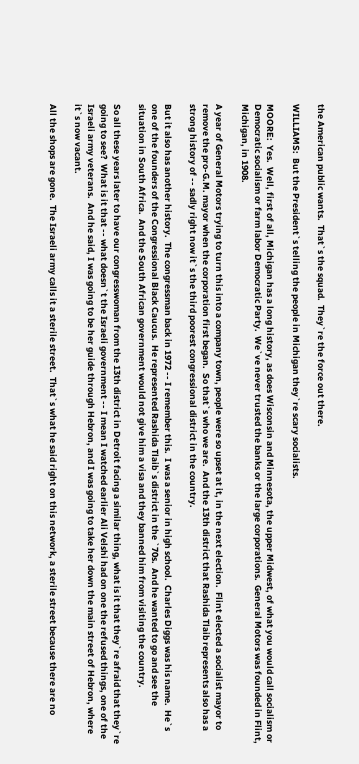the American public wants.  That`s the squad.  They`re the force out there.

WILLIAMS:  But the President`s telling the people in Michigan they`re scary socialists.

MOORE:  Yes.  Well, first of all, Michigan has a long history, as does Wisconsin and Minnesota, the upper Midwest, of what you would call socialism or Democratic socialism or farm labor Democratic Party.  We`ve never trusted the banks or the large corporations.  General Motors was founded in Flint, Michigan, in 1908.

A year of General Motors trying to turn this into a company town, people were so upset at it, in the next election.  Flint elected a socialist mayor to remove the pro-G.M. mayor when the corporation first began.  So that`s who we are.  And the 13th district that Rashida Tlaib represents also has a strong history of -- sadly right now it`s the third poorest congressional district in the country.

But it also has another history.  The congressman back in 1972 -- I remember this.  I was a senior in high school.  Charles Diggs was his name.  He`s one of the founders of the Congressional Black Caucus.  He represented Rashida Tlaib`s district in the `70s.  And he wanted to go and see the situation in South Africa.  And the South African government would not give him a visa and they banned him from visiting the country.

So all these years later to have our congresswoman from the 13th district in Detroit facing a similar thing, what is it that they`re afraid that they`re going to see?  What is it that -- what doesn`t the Israeli government -- I mean I watched earlier Ali Velshi had on one the refused things, one of the Israeli army veterans.  And he said, I was going to be her guide through Hebron, and I was going to take her down the main street of Hebron, where it`s now vacant.

All the shops are gone.  The Israeli army calls it a sterile street.  That`s what he said right on this network, a sterile street because there are no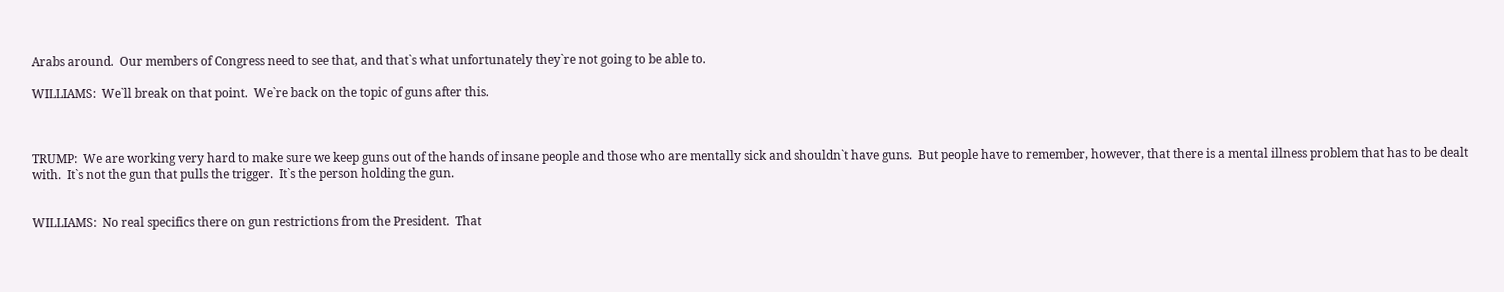Arabs around.  Our members of Congress need to see that, and that`s what unfortunately they`re not going to be able to.

WILLIAMS:  We`ll break on that point.  We`re back on the topic of guns after this.



TRUMP:  We are working very hard to make sure we keep guns out of the hands of insane people and those who are mentally sick and shouldn`t have guns.  But people have to remember, however, that there is a mental illness problem that has to be dealt with.  It`s not the gun that pulls the trigger.  It`s the person holding the gun.


WILLIAMS:  No real specifics there on gun restrictions from the President.  That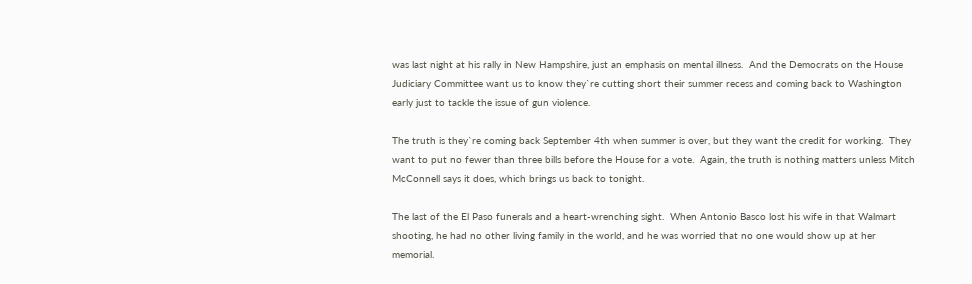was last night at his rally in New Hampshire, just an emphasis on mental illness.  And the Democrats on the House Judiciary Committee want us to know they`re cutting short their summer recess and coming back to Washington early just to tackle the issue of gun violence.

The truth is they`re coming back September 4th when summer is over, but they want the credit for working.  They want to put no fewer than three bills before the House for a vote.  Again, the truth is nothing matters unless Mitch McConnell says it does, which brings us back to tonight.

The last of the El Paso funerals and a heart-wrenching sight.  When Antonio Basco lost his wife in that Walmart shooting, he had no other living family in the world, and he was worried that no one would show up at her memorial.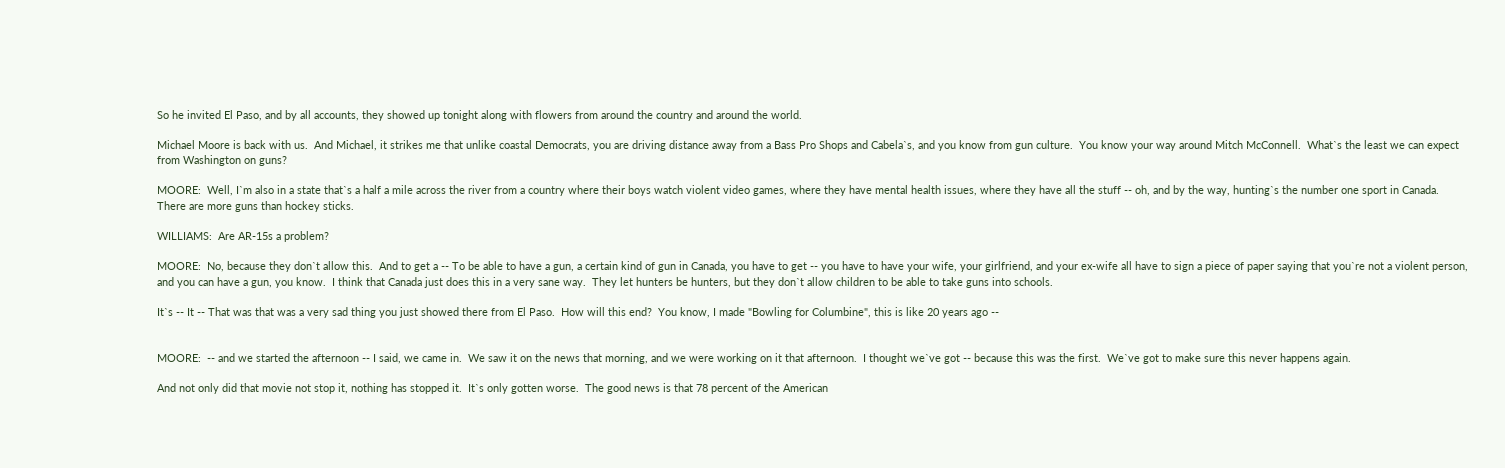So he invited El Paso, and by all accounts, they showed up tonight along with flowers from around the country and around the world.

Michael Moore is back with us.  And Michael, it strikes me that unlike coastal Democrats, you are driving distance away from a Bass Pro Shops and Cabela`s, and you know from gun culture.  You know your way around Mitch McConnell.  What`s the least we can expect from Washington on guns?

MOORE:  Well, I`m also in a state that`s a half a mile across the river from a country where their boys watch violent video games, where they have mental health issues, where they have all the stuff -- oh, and by the way, hunting`s the number one sport in Canada.  There are more guns than hockey sticks.

WILLIAMS:  Are AR-15s a problem?

MOORE:  No, because they don`t allow this.  And to get a -- To be able to have a gun, a certain kind of gun in Canada, you have to get -- you have to have your wife, your girlfriend, and your ex-wife all have to sign a piece of paper saying that you`re not a violent person, and you can have a gun, you know.  I think that Canada just does this in a very sane way.  They let hunters be hunters, but they don`t allow children to be able to take guns into schools.

It`s -- It -- That was that was a very sad thing you just showed there from El Paso.  How will this end?  You know, I made "Bowling for Columbine", this is like 20 years ago --


MOORE:  -- and we started the afternoon -- I said, we came in.  We saw it on the news that morning, and we were working on it that afternoon.  I thought we`ve got -- because this was the first.  We`ve got to make sure this never happens again.

And not only did that movie not stop it, nothing has stopped it.  It`s only gotten worse.  The good news is that 78 percent of the American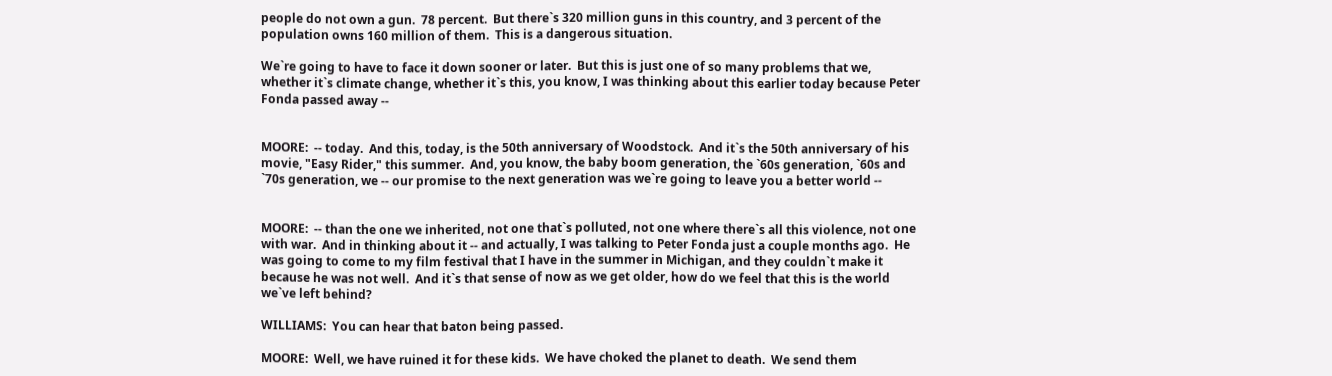people do not own a gun.  78 percent.  But there`s 320 million guns in this country, and 3 percent of the population owns 160 million of them.  This is a dangerous situation.

We`re going to have to face it down sooner or later.  But this is just one of so many problems that we, whether it`s climate change, whether it`s this, you know, I was thinking about this earlier today because Peter Fonda passed away --


MOORE:  -- today.  And this, today, is the 50th anniversary of Woodstock.  And it`s the 50th anniversary of his movie, "Easy Rider," this summer.  And, you know, the baby boom generation, the `60s generation, `60s and `70s generation, we -- our promise to the next generation was we`re going to leave you a better world --


MOORE:  -- than the one we inherited, not one that`s polluted, not one where there`s all this violence, not one with war.  And in thinking about it -- and actually, I was talking to Peter Fonda just a couple months ago.  He was going to come to my film festival that I have in the summer in Michigan, and they couldn`t make it because he was not well.  And it`s that sense of now as we get older, how do we feel that this is the world we`ve left behind?

WILLIAMS:  You can hear that baton being passed.

MOORE:  Well, we have ruined it for these kids.  We have choked the planet to death.  We send them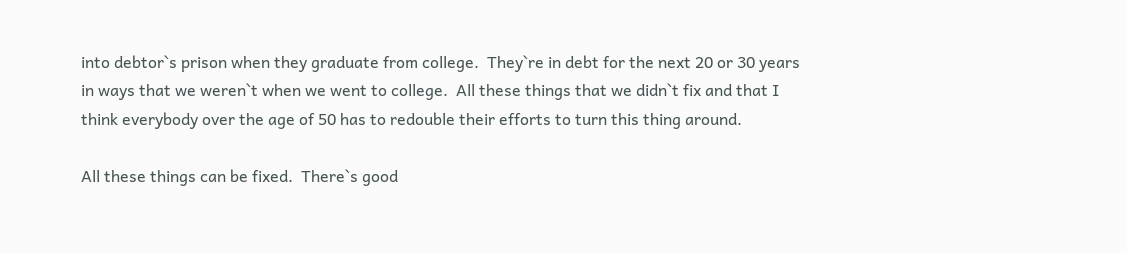into debtor`s prison when they graduate from college.  They`re in debt for the next 20 or 30 years in ways that we weren`t when we went to college.  All these things that we didn`t fix and that I think everybody over the age of 50 has to redouble their efforts to turn this thing around.

All these things can be fixed.  There`s good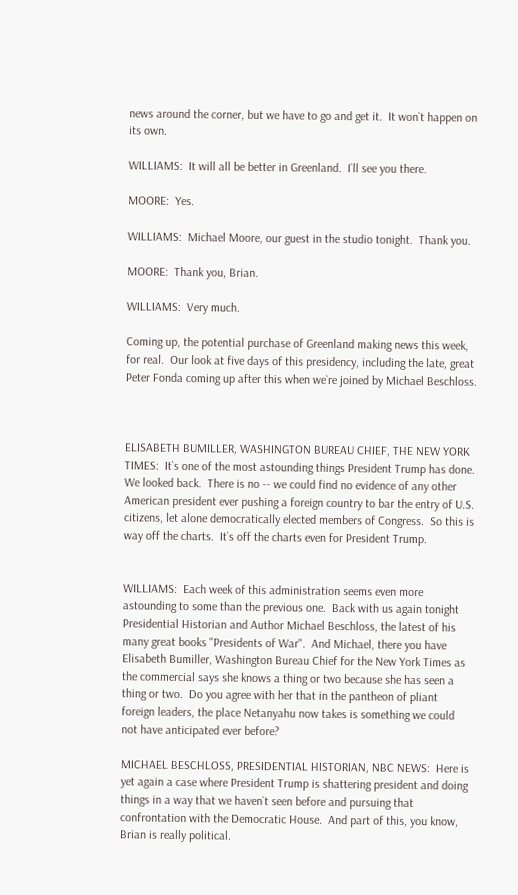news around the corner, but we have to go and get it.  It won`t happen on its own.

WILLIAMS:  It will all be better in Greenland.  I`ll see you there.

MOORE:  Yes.

WILLIAMS:  Michael Moore, our guest in the studio tonight.  Thank you.

MOORE:  Thank you, Brian.

WILLIAMS:  Very much.

Coming up, the potential purchase of Greenland making news this week, for real.  Our look at five days of this presidency, including the late, great Peter Fonda coming up after this when we`re joined by Michael Beschloss.



ELISABETH BUMILLER, WASHINGTON BUREAU CHIEF, THE NEW YORK TIMES:  It`s one of the most astounding things President Trump has done.  We looked back.  There is no -- we could find no evidence of any other American president ever pushing a foreign country to bar the entry of U.S. citizens, let alone democratically elected members of Congress.  So this is way off the charts.  It`s off the charts even for President Trump.


WILLIAMS:  Each week of this administration seems even more astounding to some than the previous one.  Back with us again tonight Presidential Historian and Author Michael Beschloss, the latest of his many great books "Presidents of War".  And Michael, there you have Elisabeth Bumiller, Washington Bureau Chief for the New York Times as the commercial says she knows a thing or two because she has seen a thing or two.  Do you agree with her that in the pantheon of pliant foreign leaders, the place Netanyahu now takes is something we could not have anticipated ever before?

MICHAEL BESCHLOSS, PRESIDENTIAL HISTORIAN, NBC NEWS:  Here is yet again a case where President Trump is shattering president and doing things in a way that we haven`t seen before and pursuing that confrontation with the Democratic House.  And part of this, you know, Brian is really political.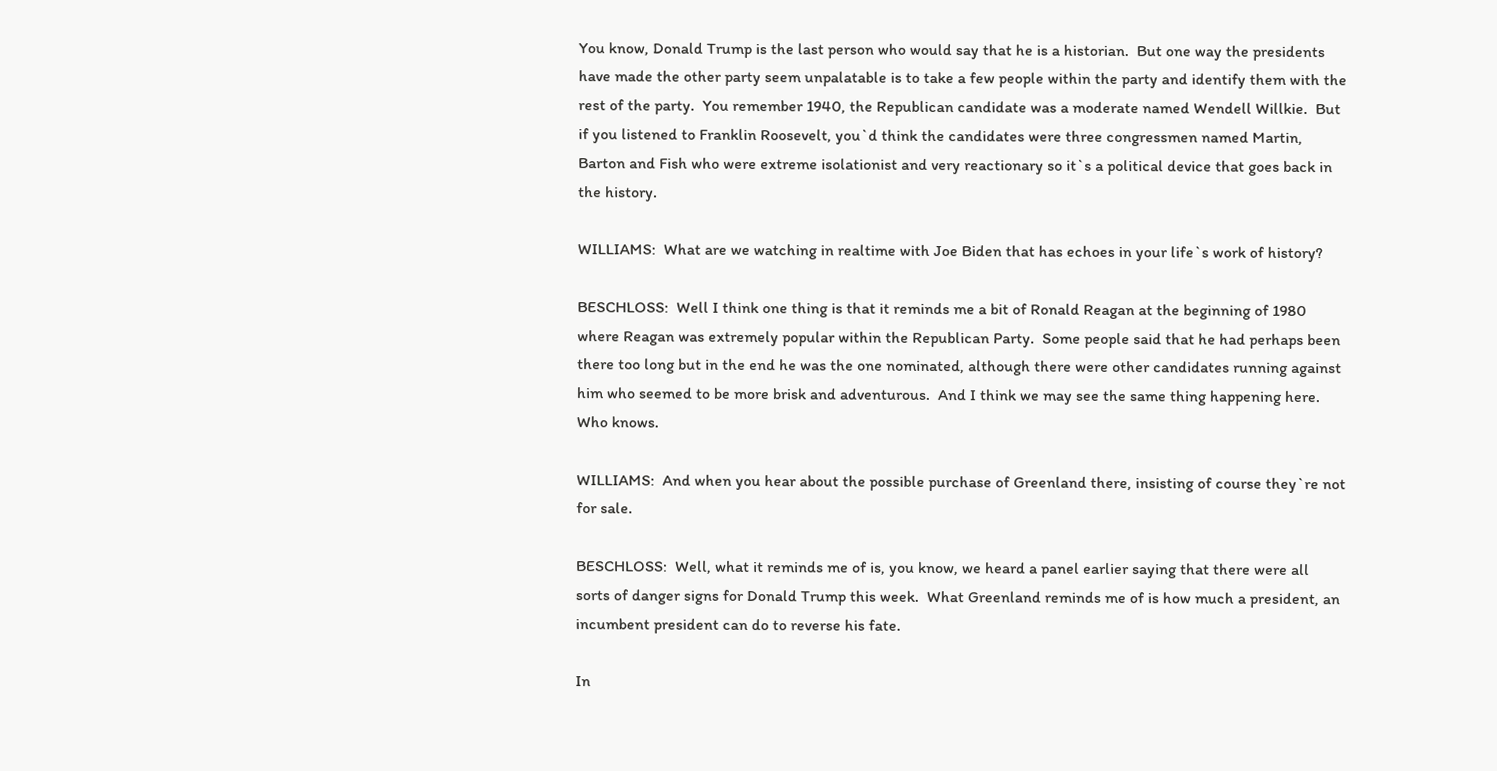You know, Donald Trump is the last person who would say that he is a historian.  But one way the presidents have made the other party seem unpalatable is to take a few people within the party and identify them with the rest of the party.  You remember 1940, the Republican candidate was a moderate named Wendell Willkie.  But if you listened to Franklin Roosevelt, you`d think the candidates were three congressmen named Martin, Barton and Fish who were extreme isolationist and very reactionary so it`s a political device that goes back in the history.

WILLIAMS:  What are we watching in realtime with Joe Biden that has echoes in your life`s work of history?

BESCHLOSS:  Well I think one thing is that it reminds me a bit of Ronald Reagan at the beginning of 1980 where Reagan was extremely popular within the Republican Party.  Some people said that he had perhaps been there too long but in the end he was the one nominated, although there were other candidates running against him who seemed to be more brisk and adventurous.  And I think we may see the same thing happening here.  Who knows.

WILLIAMS:  And when you hear about the possible purchase of Greenland there, insisting of course they`re not for sale.

BESCHLOSS:  Well, what it reminds me of is, you know, we heard a panel earlier saying that there were all sorts of danger signs for Donald Trump this week.  What Greenland reminds me of is how much a president, an incumbent president can do to reverse his fate.

In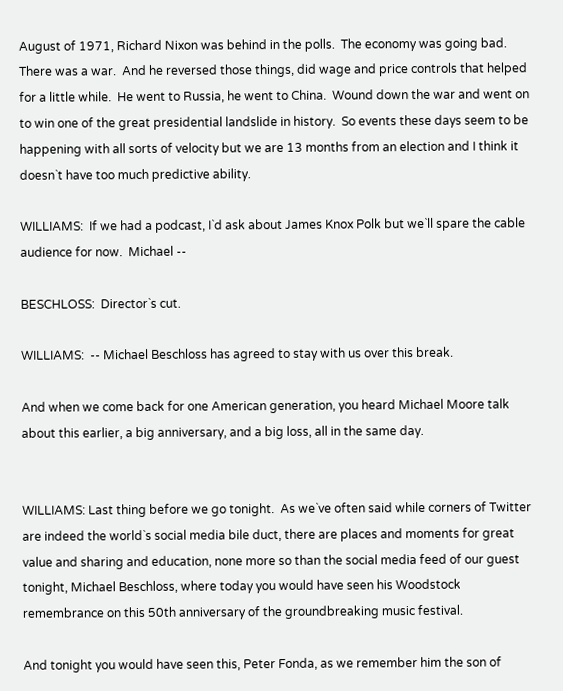August of 1971, Richard Nixon was behind in the polls.  The economy was going bad.  There was a war.  And he reversed those things, did wage and price controls that helped for a little while.  He went to Russia, he went to China.  Wound down the war and went on to win one of the great presidential landslide in history.  So events these days seem to be happening with all sorts of velocity but we are 13 months from an election and I think it doesn`t have too much predictive ability.

WILLIAMS:  If we had a podcast, I`d ask about James Knox Polk but we`ll spare the cable audience for now.  Michael --

BESCHLOSS:  Director`s cut.

WILLIAMS:  -- Michael Beschloss has agreed to stay with us over this break.

And when we come back for one American generation, you heard Michael Moore talk about this earlier, a big anniversary, and a big loss, all in the same day.


WILLIAMS: Last thing before we go tonight.  As we`ve often said while corners of Twitter are indeed the world`s social media bile duct, there are places and moments for great value and sharing and education, none more so than the social media feed of our guest tonight, Michael Beschloss, where today you would have seen his Woodstock remembrance on this 50th anniversary of the groundbreaking music festival.

And tonight you would have seen this, Peter Fonda, as we remember him the son of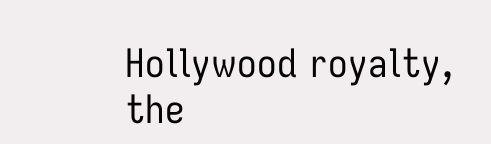Hollywood royalty, the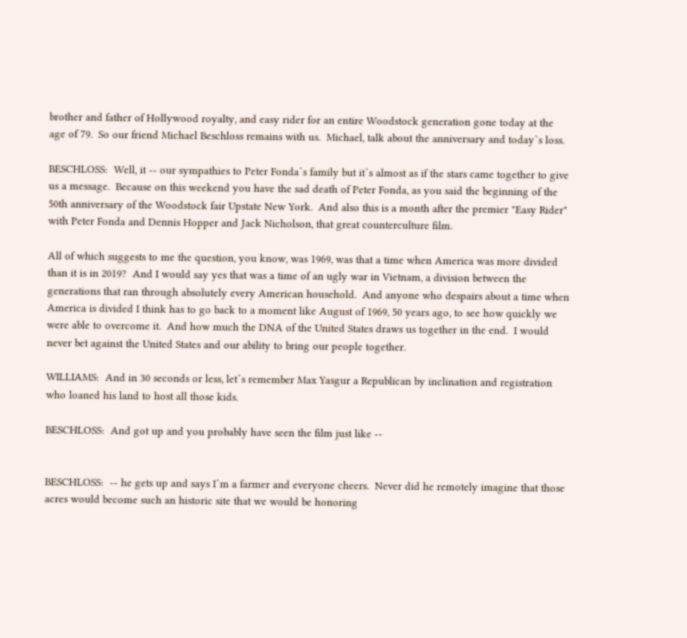brother and father of Hollywood royalty, and easy rider for an entire Woodstock generation gone today at the age of 79.  So our friend Michael Beschloss remains with us.  Michael, talk about the anniversary and today`s loss.

BESCHLOSS:  Well, it -- our sympathies to Peter Fonda`s family but it`s almost as if the stars came together to give us a message.  Because on this weekend you have the sad death of Peter Fonda, as you said the beginning of the 50th anniversary of the Woodstock fair Upstate New York.  And also this is a month after the premier "Easy Rider" with Peter Fonda and Dennis Hopper and Jack Nicholson, that great counterculture film.

All of which suggests to me the question, you know, was 1969, was that a time when America was more divided than it is in 2019?  And I would say yes that was a time of an ugly war in Vietnam, a division between the generations that ran through absolutely every American household.  And anyone who despairs about a time when America is divided I think has to go back to a moment like August of 1969, 50 years ago, to see how quickly we were able to overcome it.  And how much the DNA of the United States draws us together in the end.  I would never bet against the United States and our ability to bring our people together.

WILLIAMS:  And in 30 seconds or less, let`s remember Max Yasgur a Republican by inclination and registration who loaned his land to host all those kids.

BESCHLOSS:  And got up and you probably have seen the film just like --


BESCHLOSS:  -- he gets up and says I`m a farmer and everyone cheers.  Never did he remotely imagine that those acres would become such an historic site that we would be honoring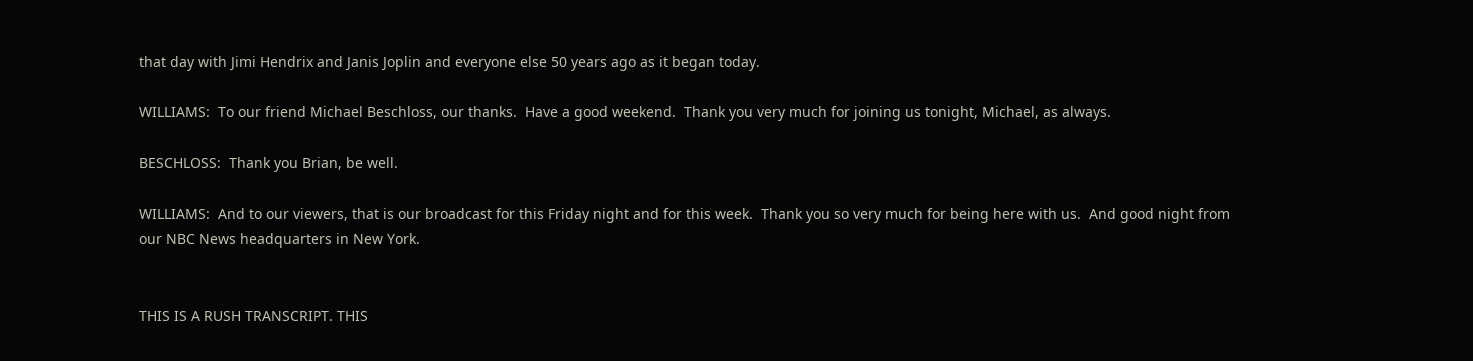that day with Jimi Hendrix and Janis Joplin and everyone else 50 years ago as it began today.

WILLIAMS:  To our friend Michael Beschloss, our thanks.  Have a good weekend.  Thank you very much for joining us tonight, Michael, as always.

BESCHLOSS:  Thank you Brian, be well.

WILLIAMS:  And to our viewers, that is our broadcast for this Friday night and for this week.  Thank you so very much for being here with us.  And good night from our NBC News headquarters in New York.


THIS IS A RUSH TRANSCRIPT. THIS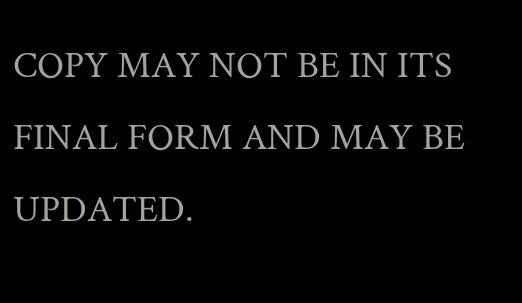COPY MAY NOT BE IN ITS FINAL FORM AND MAY BE UPDATED.